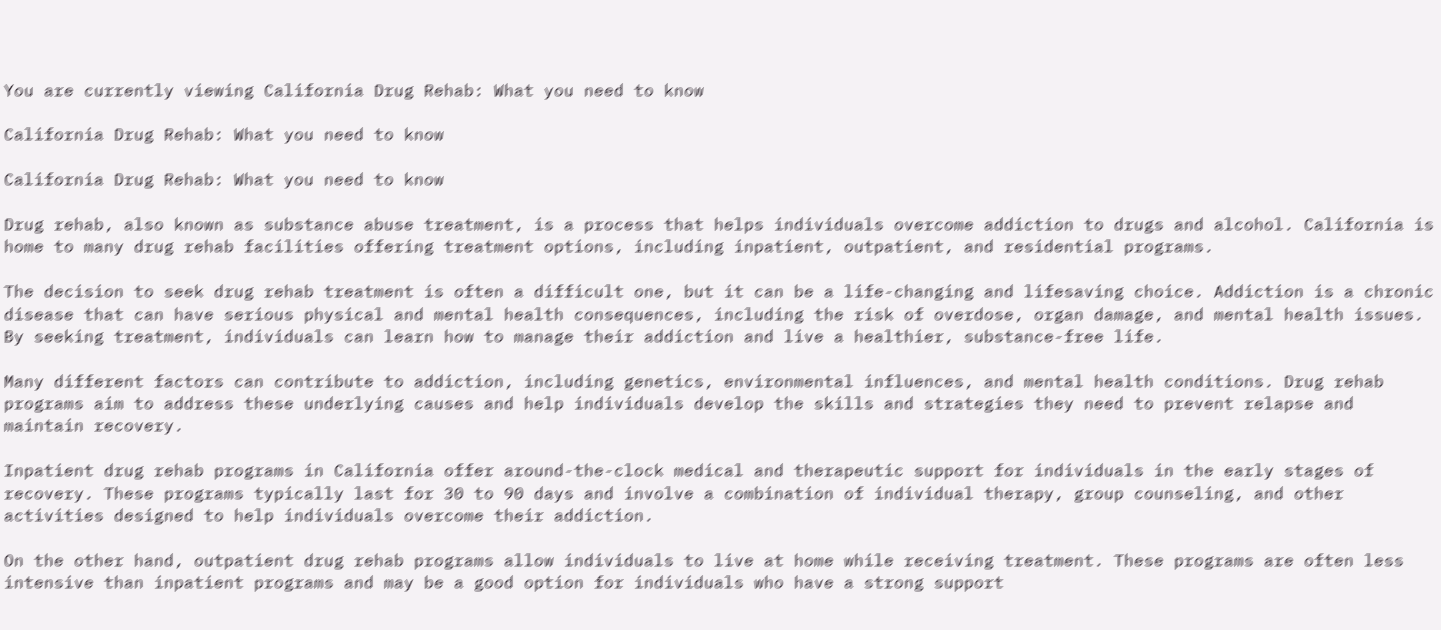You are currently viewing California Drug Rehab: What you need to know

California Drug Rehab: What you need to know

California Drug Rehab: What you need to know

Drug rehab, also known as substance abuse treatment, is a process that helps individuals overcome addiction to drugs and alcohol. California is home to many drug rehab facilities offering treatment options, including inpatient, outpatient, and residential programs.

The decision to seek drug rehab treatment is often a difficult one, but it can be a life-changing and lifesaving choice. Addiction is a chronic disease that can have serious physical and mental health consequences, including the risk of overdose, organ damage, and mental health issues. By seeking treatment, individuals can learn how to manage their addiction and live a healthier, substance-free life.

Many different factors can contribute to addiction, including genetics, environmental influences, and mental health conditions. Drug rehab programs aim to address these underlying causes and help individuals develop the skills and strategies they need to prevent relapse and maintain recovery.

Inpatient drug rehab programs in California offer around-the-clock medical and therapeutic support for individuals in the early stages of recovery. These programs typically last for 30 to 90 days and involve a combination of individual therapy, group counseling, and other activities designed to help individuals overcome their addiction.

On the other hand, outpatient drug rehab programs allow individuals to live at home while receiving treatment. These programs are often less intensive than inpatient programs and may be a good option for individuals who have a strong support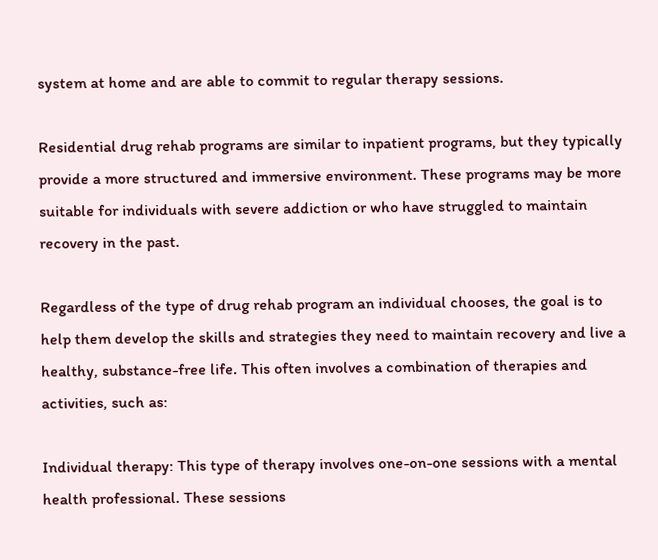system at home and are able to commit to regular therapy sessions.

Residential drug rehab programs are similar to inpatient programs, but they typically provide a more structured and immersive environment. These programs may be more suitable for individuals with severe addiction or who have struggled to maintain recovery in the past.

Regardless of the type of drug rehab program an individual chooses, the goal is to help them develop the skills and strategies they need to maintain recovery and live a healthy, substance-free life. This often involves a combination of therapies and activities, such as:

Individual therapy: This type of therapy involves one-on-one sessions with a mental health professional. These sessions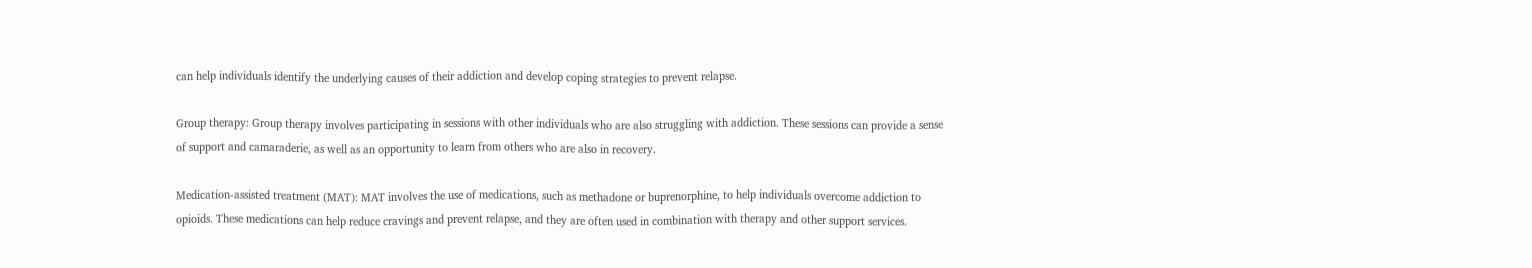can help individuals identify the underlying causes of their addiction and develop coping strategies to prevent relapse.

Group therapy: Group therapy involves participating in sessions with other individuals who are also struggling with addiction. These sessions can provide a sense of support and camaraderie, as well as an opportunity to learn from others who are also in recovery.

Medication-assisted treatment (MAT): MAT involves the use of medications, such as methadone or buprenorphine, to help individuals overcome addiction to opioids. These medications can help reduce cravings and prevent relapse, and they are often used in combination with therapy and other support services.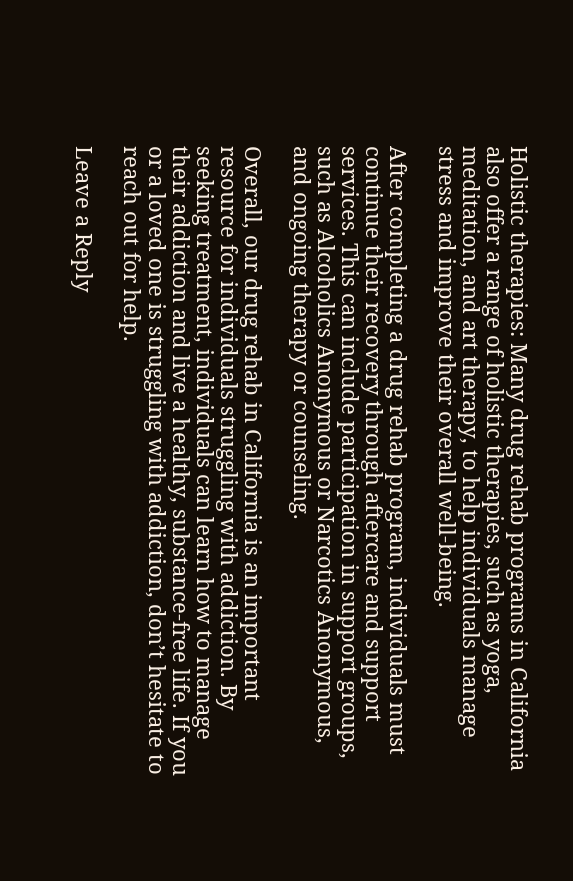Holistic therapies: Many drug rehab programs in California also offer a range of holistic therapies, such as yoga, meditation, and art therapy, to help individuals manage stress and improve their overall well-being.

After completing a drug rehab program, individuals must continue their recovery through aftercare and support services. This can include participation in support groups, such as Alcoholics Anonymous or Narcotics Anonymous, and ongoing therapy or counseling.

Overall, our drug rehab in California is an important resource for individuals struggling with addiction. By seeking treatment, individuals can learn how to manage their addiction and live a healthy, substance-free life. If you or a loved one is struggling with addiction, don’t hesitate to reach out for help.

Leave a Reply